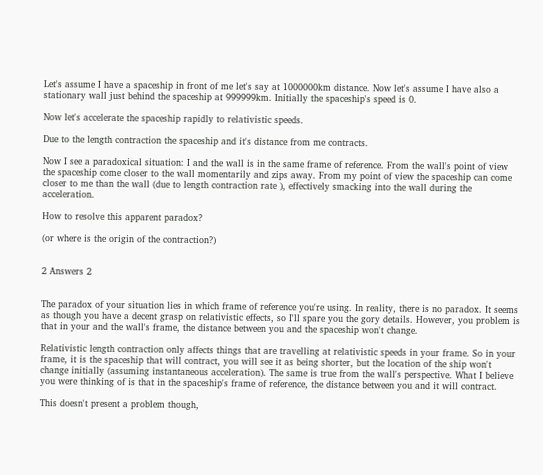Let's assume I have a spaceship in front of me let's say at 1000000km distance. Now let's assume I have also a stationary wall just behind the spaceship at 999999km. Initially the spaceship's speed is 0.

Now let's accelerate the spaceship rapidly to relativistic speeds.

Due to the length contraction the spaceship and it's distance from me contracts.

Now I see a paradoxical situation: I and the wall is in the same frame of reference. From the wall's point of view the spaceship come closer to the wall momentarily and zips away. From my point of view the spaceship can come closer to me than the wall (due to length contraction rate ), effectively smacking into the wall during the acceleration.

How to resolve this apparent paradox?

(or where is the origin of the contraction?)


2 Answers 2


The paradox of your situation lies in which frame of reference you're using. In reality, there is no paradox. It seems as though you have a decent grasp on relativistic effects, so I'll spare you the gory details. However, you problem is that in your and the wall's frame, the distance between you and the spaceship won't change.

Relativistic length contraction only affects things that are travelling at relativistic speeds in your frame. So in your frame, it is the spaceship that will contract, you will see it as being shorter, but the location of the ship won't change initially (assuming instantaneous acceleration). The same is true from the wall's perspective. What I believe you were thinking of is that in the spaceship's frame of reference, the distance between you and it will contract.

This doesn't present a problem though,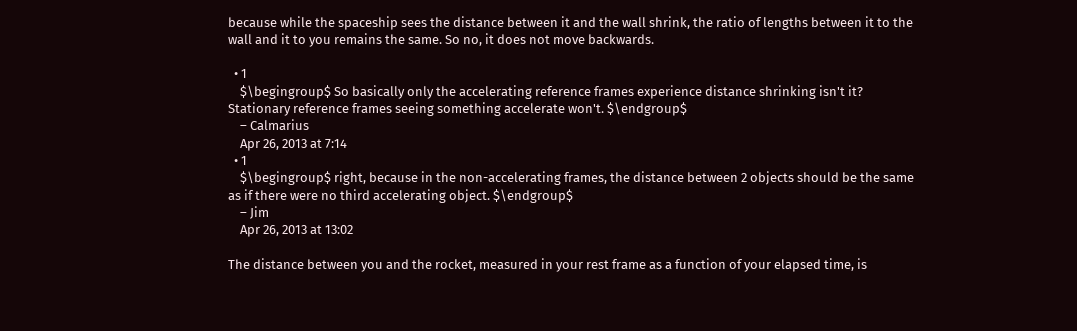because while the spaceship sees the distance between it and the wall shrink, the ratio of lengths between it to the wall and it to you remains the same. So no, it does not move backwards.

  • 1
    $\begingroup$ So basically only the accelerating reference frames experience distance shrinking isn't it? Stationary reference frames seeing something accelerate won't. $\endgroup$
    – Calmarius
    Apr 26, 2013 at 7:14
  • 1
    $\begingroup$ right, because in the non-accelerating frames, the distance between 2 objects should be the same as if there were no third accelerating object. $\endgroup$
    – Jim
    Apr 26, 2013 at 13:02

The distance between you and the rocket, measured in your rest frame as a function of your elapsed time, is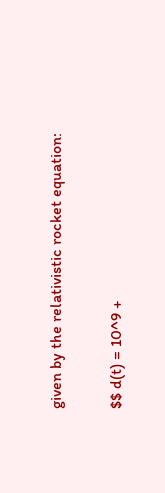given by the relativistic rocket equation:

$$ d(t) = 10^9 +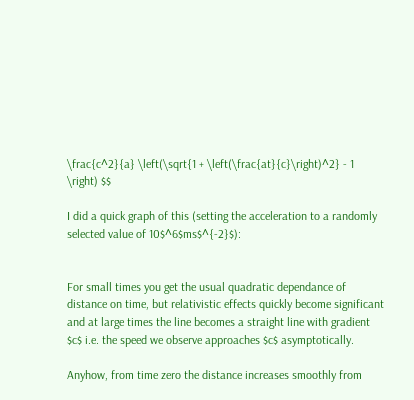\frac{c^2}{a} \left(\sqrt{1 + \left(\frac{at}{c}\right)^2} - 1 \right) $$

I did a quick graph of this (setting the acceleration to a randomly selected value of 10$^6$ms$^{-2}$):


For small times you get the usual quadratic dependance of distance on time, but relativistic effects quickly become significant and at large times the line becomes a straight line with gradient $c$ i.e. the speed we observe approaches $c$ asymptotically.

Anyhow, from time zero the distance increases smoothly from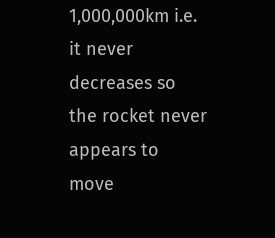1,000,000km i.e. it never decreases so the rocket never appears to move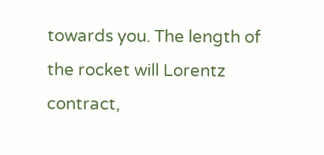towards you. The length of the rocket will Lorentz contract,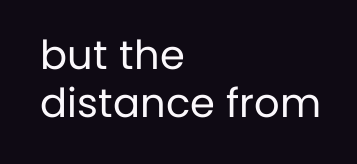but the distance from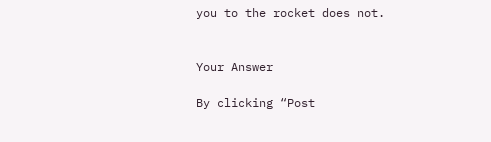you to the rocket does not.


Your Answer

By clicking “Post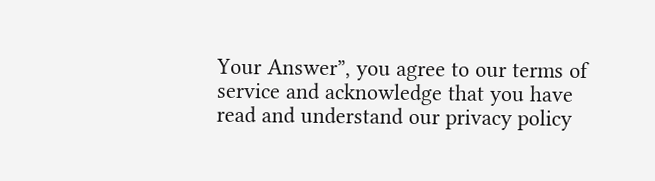Your Answer”, you agree to our terms of service and acknowledge that you have read and understand our privacy policy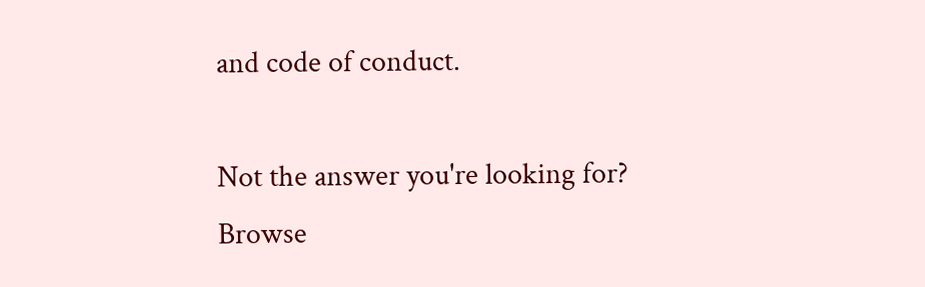and code of conduct.

Not the answer you're looking for? Browse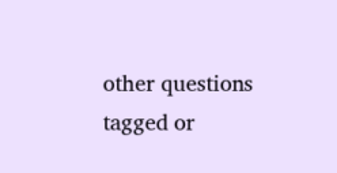other questions tagged or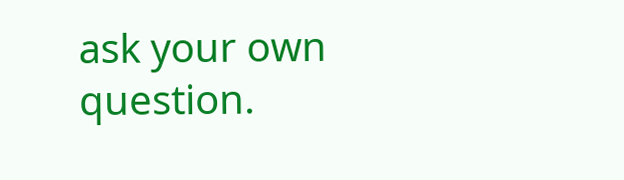ask your own question.